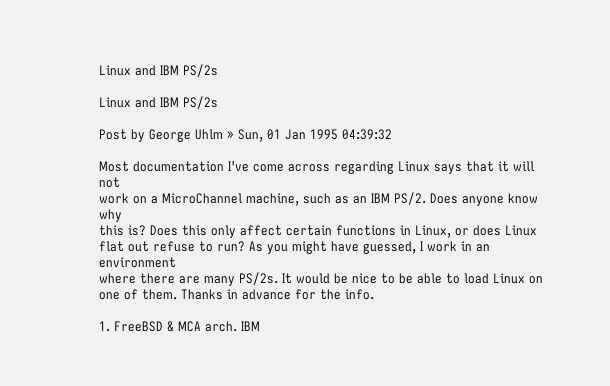Linux and IBM PS/2s

Linux and IBM PS/2s

Post by George Uhlm » Sun, 01 Jan 1995 04:39:32

Most documentation I've come across regarding Linux says that it will not
work on a MicroChannel machine, such as an IBM PS/2. Does anyone know why
this is? Does this only affect certain functions in Linux, or does Linux
flat out refuse to run? As you might have guessed, I work in an environment
where there are many PS/2s. It would be nice to be able to load Linux on
one of them. Thanks in advance for the info.

1. FreeBSD & MCA arch. IBM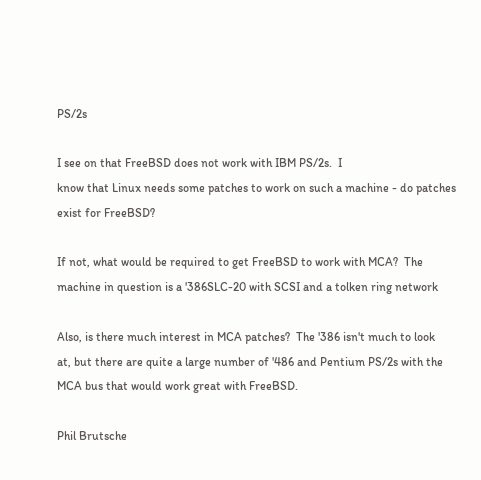PS/2s

I see on that FreeBSD does not work with IBM PS/2s.  I
know that Linux needs some patches to work on such a machine - do patches
exist for FreeBSD?

If not, what would be required to get FreeBSD to work with MCA?  The
machine in question is a '386SLC-20 with SCSI and a tolken ring network

Also, is there much interest in MCA patches?  The '386 isn't much to look
at, but there are quite a large number of '486 and Pentium PS/2s with the
MCA bus that would work great with FreeBSD.

Phil Brutsche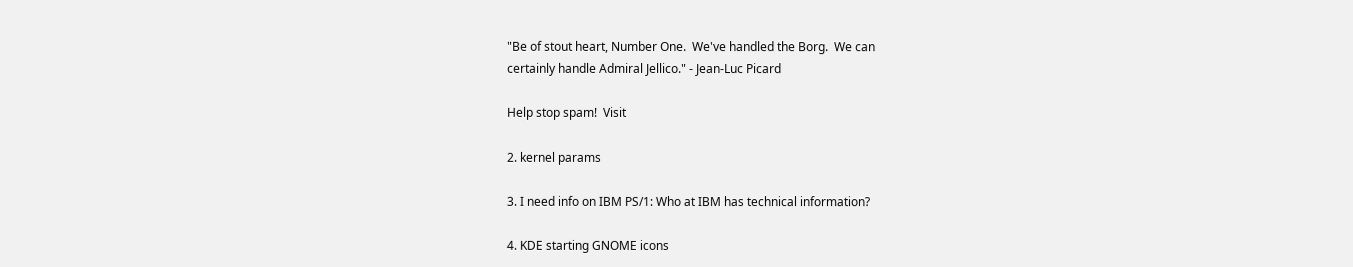"Be of stout heart, Number One.  We've handled the Borg.  We can
certainly handle Admiral Jellico." - Jean-Luc Picard

Help stop spam!  Visit

2. kernel params

3. I need info on IBM PS/1: Who at IBM has technical information?

4. KDE starting GNOME icons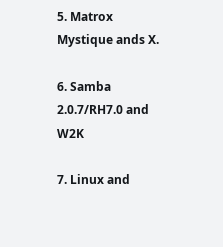5. Matrox Mystique ands X.

6. Samba 2.0.7/RH7.0 and W2K

7. Linux and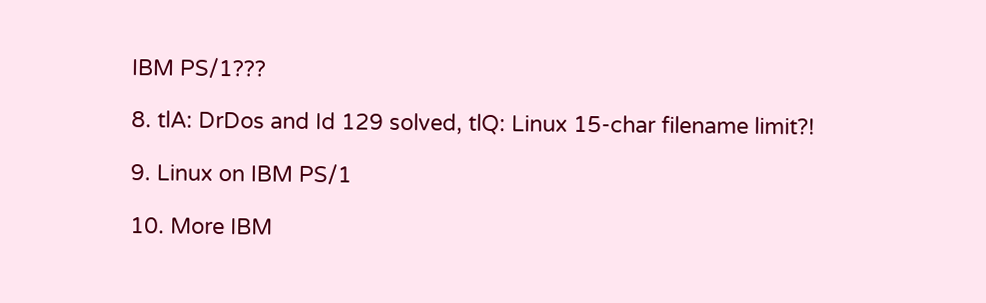IBM PS/1???

8. tlA: DrDos and Id 129 solved, tlQ: Linux 15-char filename limit?!

9. Linux on IBM PS/1

10. More IBM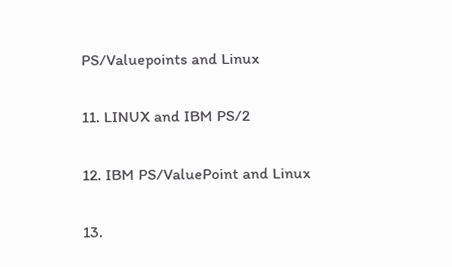PS/Valuepoints and Linux

11. LINUX and IBM PS/2

12. IBM PS/ValuePoint and Linux

13.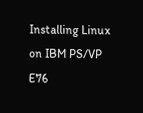Installing Linux on IBM PS/VP E76